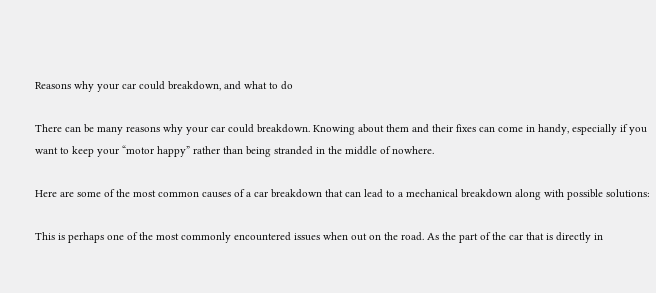Reasons why your car could breakdown, and what to do

There can be many reasons why your car could breakdown. Knowing about them and their fixes can come in handy, especially if you want to keep your “motor happy” rather than being stranded in the middle of nowhere.

Here are some of the most common causes of a car breakdown that can lead to a mechanical breakdown along with possible solutions:

This is perhaps one of the most commonly encountered issues when out on the road. As the part of the car that is directly in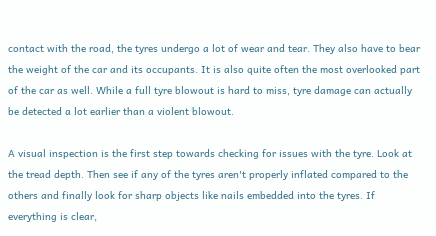contact with the road, the tyres undergo a lot of wear and tear. They also have to bear the weight of the car and its occupants. It is also quite often the most overlooked part of the car as well. While a full tyre blowout is hard to miss, tyre damage can actually be detected a lot earlier than a violent blowout.

A visual inspection is the first step towards checking for issues with the tyre. Look at the tread depth. Then see if any of the tyres aren't properly inflated compared to the others and finally look for sharp objects like nails embedded into the tyres. If everything is clear,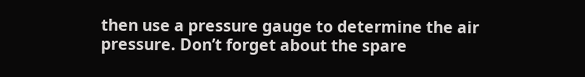then use a pressure gauge to determine the air pressure. Don’t forget about the spare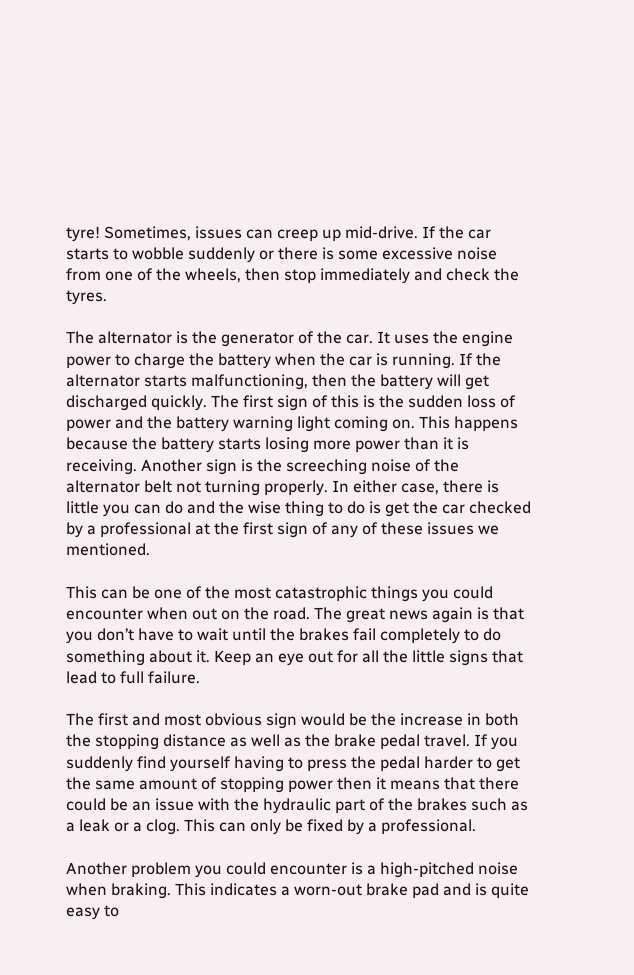tyre! Sometimes, issues can creep up mid-drive. If the car starts to wobble suddenly or there is some excessive noise from one of the wheels, then stop immediately and check the tyres.

The alternator is the generator of the car. It uses the engine power to charge the battery when the car is running. If the alternator starts malfunctioning, then the battery will get discharged quickly. The first sign of this is the sudden loss of power and the battery warning light coming on. This happens because the battery starts losing more power than it is receiving. Another sign is the screeching noise of the alternator belt not turning properly. In either case, there is little you can do and the wise thing to do is get the car checked by a professional at the first sign of any of these issues we mentioned.

This can be one of the most catastrophic things you could encounter when out on the road. The great news again is that you don’t have to wait until the brakes fail completely to do something about it. Keep an eye out for all the little signs that lead to full failure.

The first and most obvious sign would be the increase in both the stopping distance as well as the brake pedal travel. If you suddenly find yourself having to press the pedal harder to get the same amount of stopping power then it means that there could be an issue with the hydraulic part of the brakes such as a leak or a clog. This can only be fixed by a professional.

Another problem you could encounter is a high-pitched noise when braking. This indicates a worn-out brake pad and is quite easy to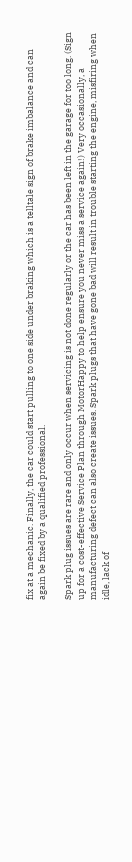fix at a mechanic. Finally, the car could start pulling to one side under braking which is a telltale sign of brake imbalance and can again be fixed by a qualified professional.

Spark plug issues are rare and only occur when servicing is not done regularly or the car has been left in the garage for too long. (Sign up for a cost-effective Service Plan through MotorHappy to help ensure you never miss a service again!) Very occasionally, a manufacturing defect can also create issues. Spark plugs that have gone bad will result in trouble starting the engine, misfiring when idle, lack of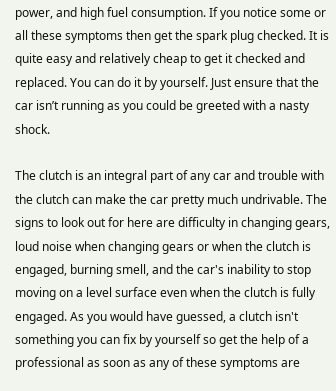power, and high fuel consumption. If you notice some or all these symptoms then get the spark plug checked. It is quite easy and relatively cheap to get it checked and replaced. You can do it by yourself. Just ensure that the car isn’t running as you could be greeted with a nasty shock.

The clutch is an integral part of any car and trouble with the clutch can make the car pretty much undrivable. The signs to look out for here are difficulty in changing gears, loud noise when changing gears or when the clutch is engaged, burning smell, and the car's inability to stop moving on a level surface even when the clutch is fully engaged. As you would have guessed, a clutch isn't something you can fix by yourself so get the help of a professional as soon as any of these symptoms are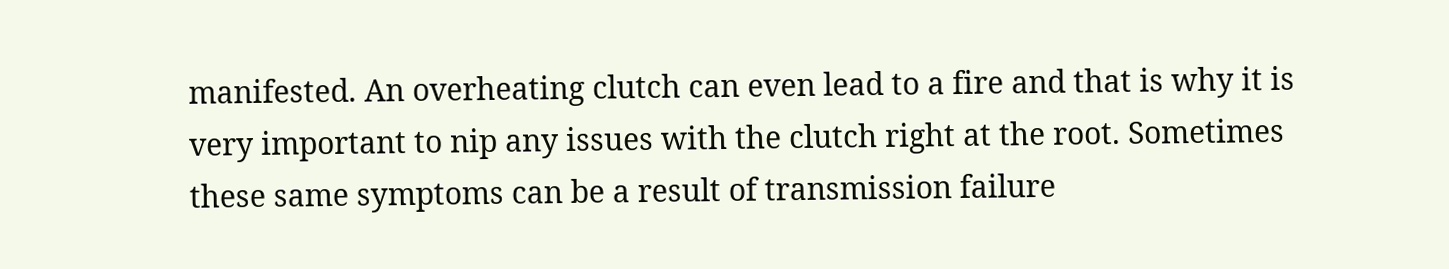manifested. An overheating clutch can even lead to a fire and that is why it is very important to nip any issues with the clutch right at the root. Sometimes these same symptoms can be a result of transmission failure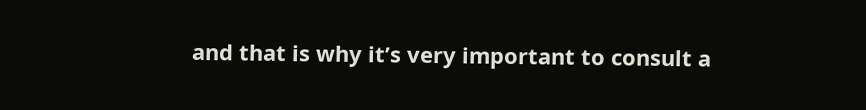and that is why it’s very important to consult a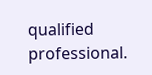qualified professional.